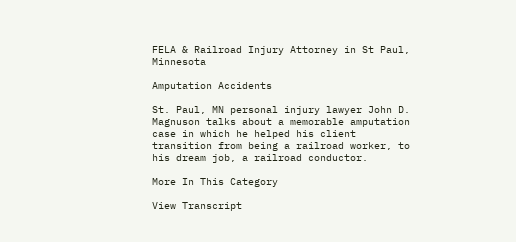FELA & Railroad Injury Attorney in St Paul, Minnesota

Amputation Accidents

St. Paul, MN personal injury lawyer John D. Magnuson talks about a memorable amputation case in which he helped his client transition from being a railroad worker, to his dream job, a railroad conductor.

More In This Category

View Transcript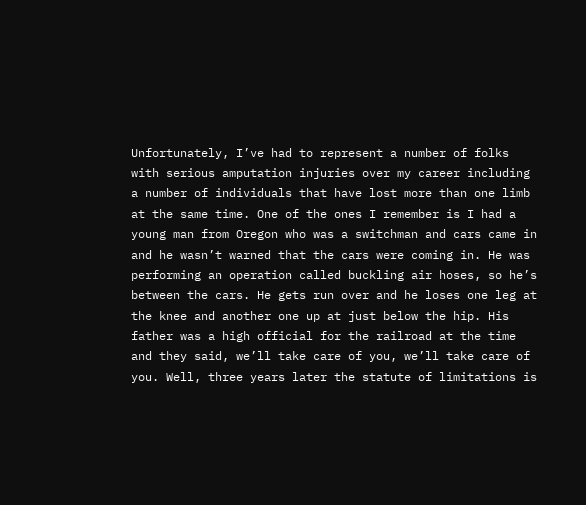Unfortunately, I’ve had to represent a number of folks with serious amputation injuries over my career including a number of individuals that have lost more than one limb at the same time. One of the ones I remember is I had a young man from Oregon who was a switchman and cars came in and he wasn’t warned that the cars were coming in. He was performing an operation called buckling air hoses, so he’s between the cars. He gets run over and he loses one leg at the knee and another one up at just below the hip. His father was a high official for the railroad at the time and they said, we’ll take care of you, we’ll take care of you. Well, three years later the statute of limitations is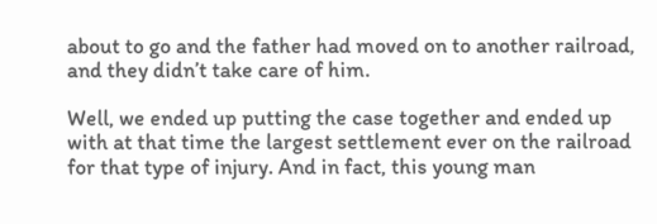about to go and the father had moved on to another railroad, and they didn’t take care of him.

Well, we ended up putting the case together and ended up with at that time the largest settlement ever on the railroad for that type of injury. And in fact, this young man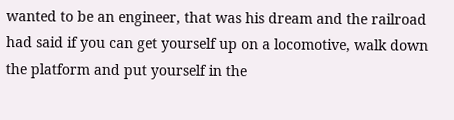wanted to be an engineer, that was his dream and the railroad had said if you can get yourself up on a locomotive, walk down the platform and put yourself in the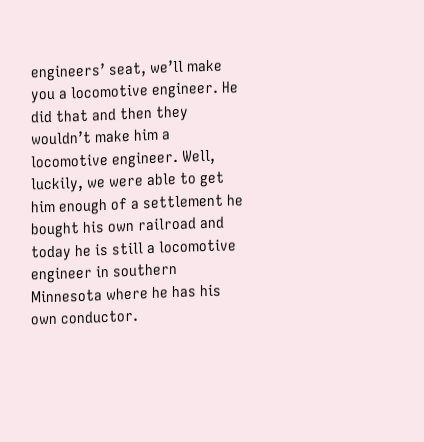engineers’ seat, we’ll make you a locomotive engineer. He did that and then they wouldn’t make him a locomotive engineer. Well, luckily, we were able to get him enough of a settlement he bought his own railroad and today he is still a locomotive engineer in southern Minnesota where he has his own conductor.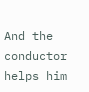And the conductor helps him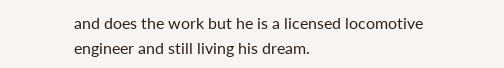and does the work but he is a licensed locomotive engineer and still living his dream.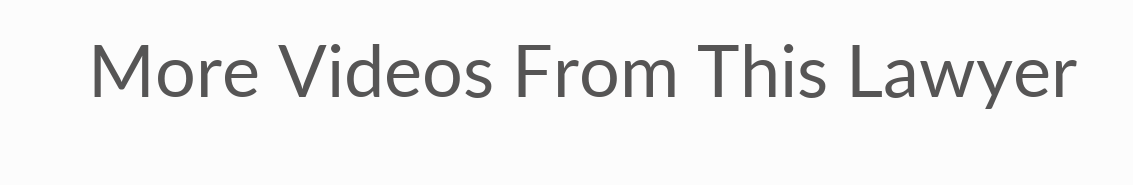More Videos From This Lawyer